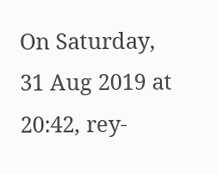On Saturday, 31 Aug 2019 at 20:42, rey-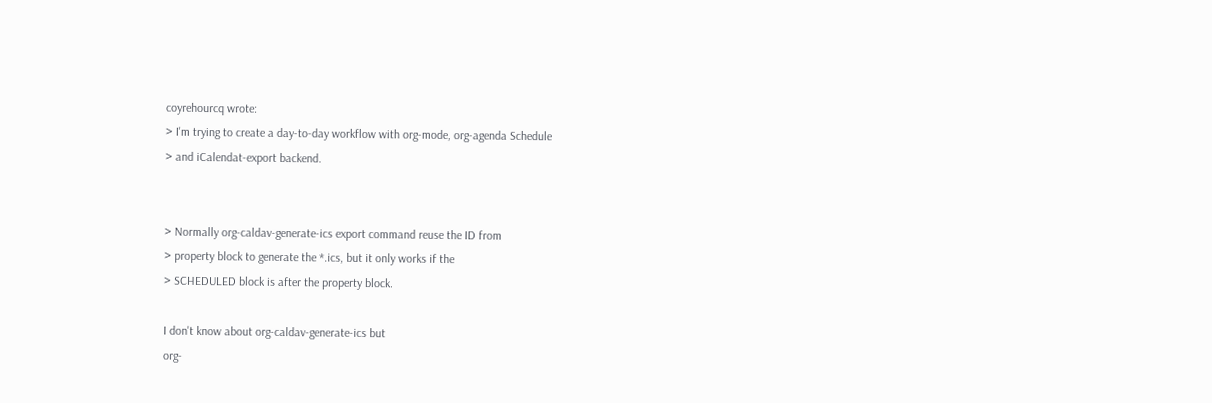coyrehourcq wrote:
> I'm trying to create a day-to-day workflow with org-mode, org-agenda Schedule
> and iCalendat-export backend.


> Normally org-caldav-generate-ics export command reuse the ID from
> property block to generate the *.ics, but it only works if the
> SCHEDULED block is after the property block.

I don't know about org-caldav-generate-ics but
org-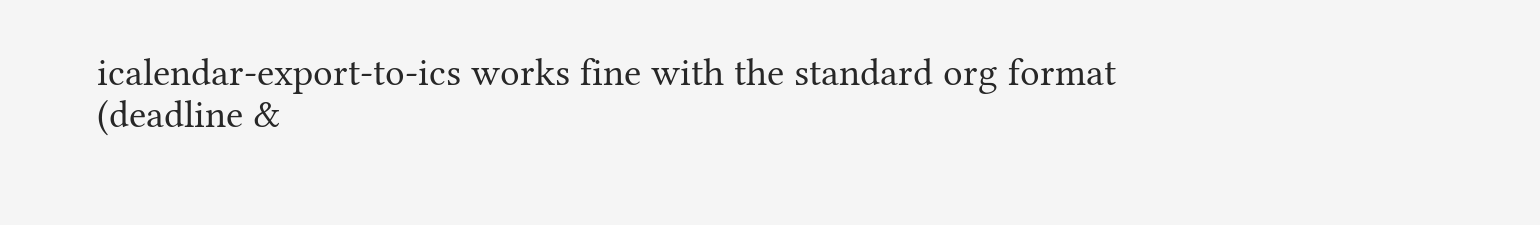icalendar-export-to-ics works fine with the standard org format
(deadline &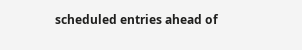scheduled entries ahead of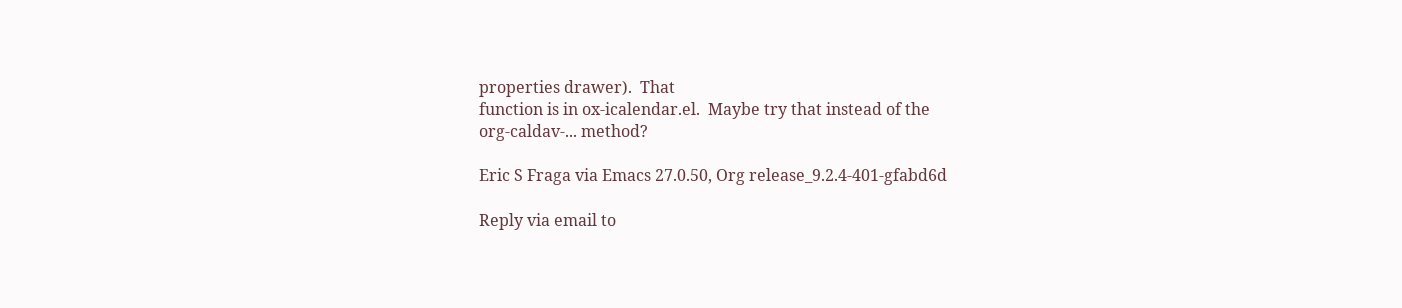properties drawer).  That
function is in ox-icalendar.el.  Maybe try that instead of the
org-caldav-... method?

Eric S Fraga via Emacs 27.0.50, Org release_9.2.4-401-gfabd6d

Reply via email to